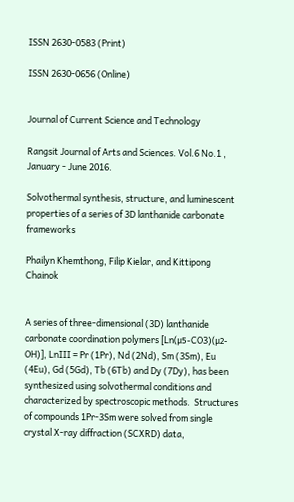ISSN 2630-0583 (Print)

ISSN 2630-0656 (Online)


Journal of Current Science and Technology

Rangsit Journal of Arts and Sciences. Vol.6 No.1 , January - June 2016.

Solvothermal synthesis, structure, and luminescent properties of a series of 3D lanthanide carbonate frameworks

Phailyn Khemthong, Filip Kielar, and Kittipong Chainok


A series of three-dimensional (3D) lanthanide carbonate coordination polymers [Ln(μ5-CO3)(μ2-OH)], LnIII = Pr (1Pr), Nd (2Nd), Sm (3Sm), Eu (4Eu), Gd (5Gd), Tb (6Tb) and Dy (7Dy), has been synthesized using solvothermal conditions and characterized by spectroscopic methods.  Structures of compounds 1Pr-3Sm were solved from single crystal X-ray diffraction (SCXRD) data,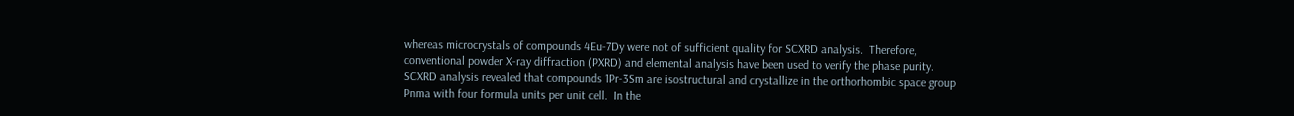whereas microcrystals of compounds 4Eu-7Dy were not of sufficient quality for SCXRD analysis.  Therefore, conventional powder X-ray diffraction (PXRD) and elemental analysis have been used to verify the phase purity. SCXRD analysis revealed that compounds 1Pr-3Sm are isostructural and crystallize in the orthorhombic space group Pnma with four formula units per unit cell.  In the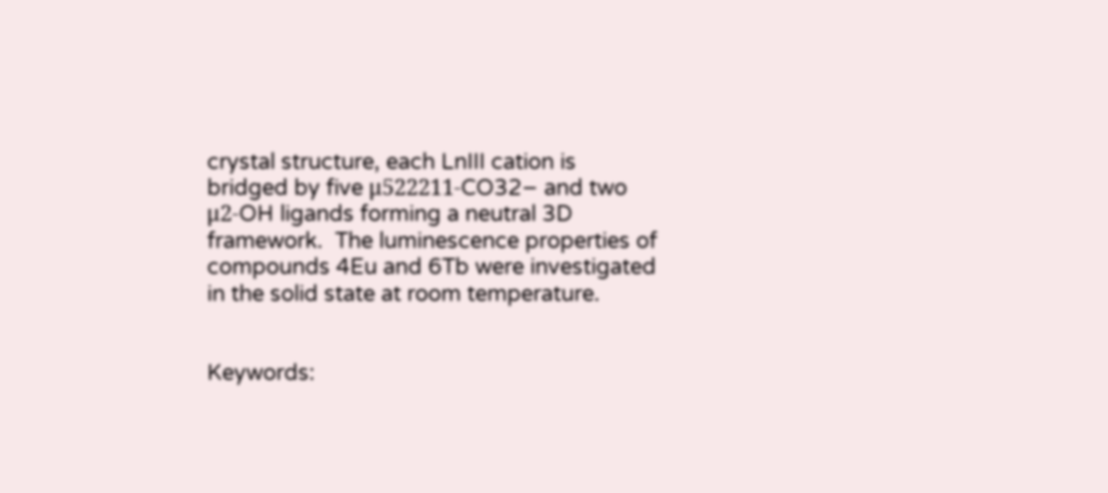crystal structure, each LnIII cation is bridged by five μ522211-CO32− and two μ2-OH ligands forming a neutral 3D framework.  The luminescence properties of compounds 4Eu and 6Tb were investigated in the solid state at room temperature.


Keywords: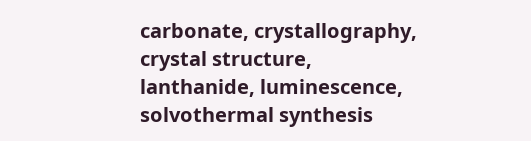carbonate, crystallography, crystal structure, lanthanide, luminescence, solvothermal synthesis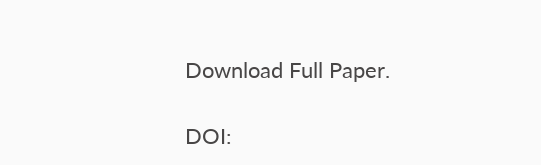Download Full Paper.

DOI: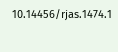10.14456/rjas.1474.1